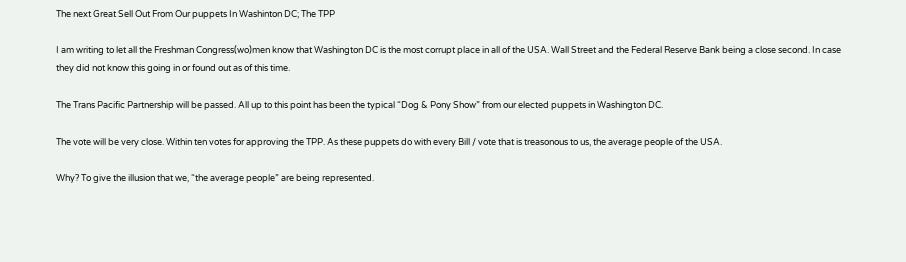The next Great Sell Out From Our puppets In Washinton DC; The TPP

I am writing to let all the Freshman Congress(wo)men know that Washington DC is the most corrupt place in all of the USA. Wall Street and the Federal Reserve Bank being a close second. In case they did not know this going in or found out as of this time.

The Trans Pacific Partnership will be passed. All up to this point has been the typical “Dog & Pony Show” from our elected puppets in Washington DC.

The vote will be very close. Within ten votes for approving the TPP. As these puppets do with every Bill / vote that is treasonous to us, the average people of the USA.

Why? To give the illusion that we, “the average people” are being represented.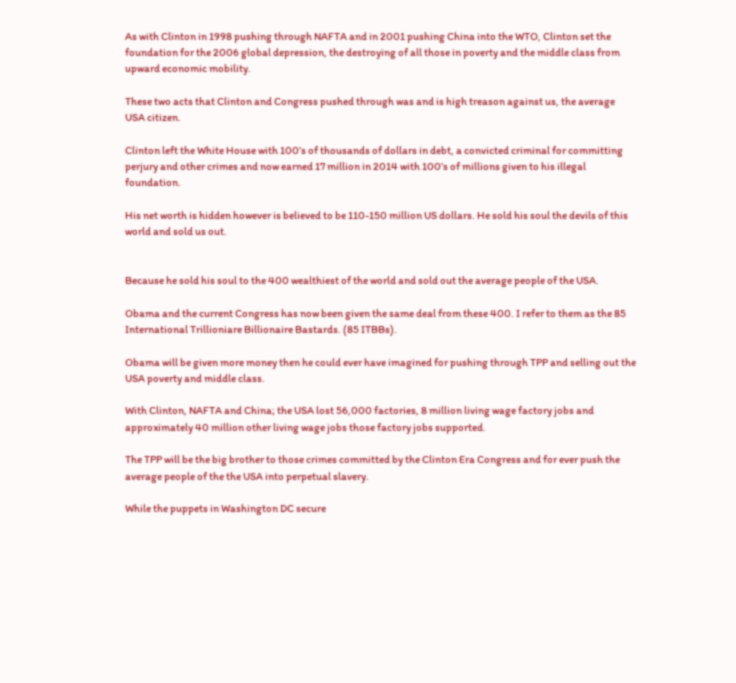As with Clinton in 1998 pushing through NAFTA and in 2001 pushing China into the WTO, Clinton set the foundation for the 2006 global depression, the destroying of all those in poverty and the middle class from upward economic mobility.

These two acts that Clinton and Congress pushed through was and is high treason against us, the average USA citizen.

Clinton left the White House with 100’s of thousands of dollars in debt, a convicted criminal for committing perjury and other crimes and now earned 17 million in 2014 with 100’s of millions given to his illegal foundation.

His net worth is hidden however is believed to be 110-150 million US dollars. He sold his soul the devils of this world and sold us out.


Because he sold his soul to the 400 wealthiest of the world and sold out the average people of the USA.

Obama and the current Congress has now been given the same deal from these 400. I refer to them as the 85 International Trillioniare Billionaire Bastards. (85 ITBBs).

Obama will be given more money then he could ever have imagined for pushing through TPP and selling out the USA poverty and middle class.

With Clinton, NAFTA and China; the USA lost 56,000 factories, 8 million living wage factory jobs and approximately 40 million other living wage jobs those factory jobs supported.

The TPP will be the big brother to those crimes committed by the Clinton Era Congress and for ever push the average people of the the USA into perpetual slavery.

While the puppets in Washington DC secure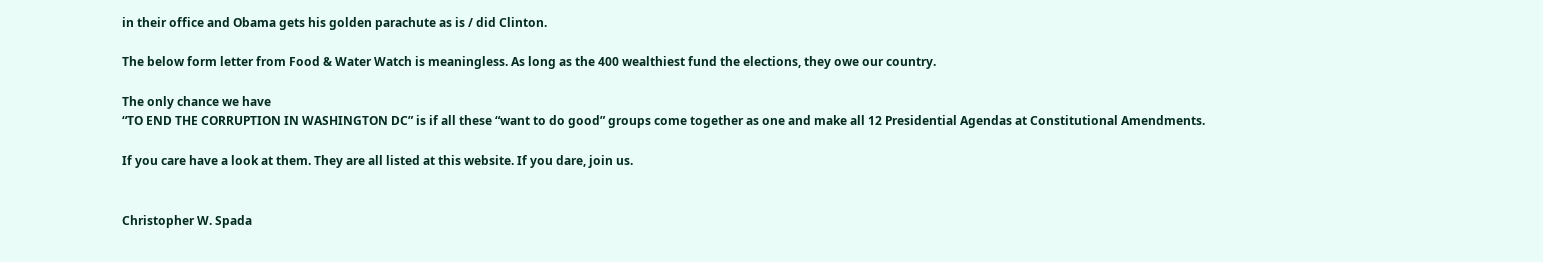in their office and Obama gets his golden parachute as is / did Clinton.

The below form letter from Food & Water Watch is meaningless. As long as the 400 wealthiest fund the elections, they owe our country.

The only chance we have
“TO END THE CORRUPTION IN WASHINGTON DC” is if all these “want to do good” groups come together as one and make all 12 Presidential Agendas at Constitutional Amendments.

If you care have a look at them. They are all listed at this website. If you dare, join us.


Christopher W. Spada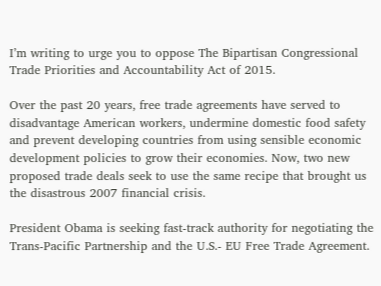I’m writing to urge you to oppose The Bipartisan Congressional Trade Priorities and Accountability Act of 2015.

Over the past 20 years, free trade agreements have served to disadvantage American workers, undermine domestic food safety and prevent developing countries from using sensible economic development policies to grow their economies. Now, two new proposed trade deals seek to use the same recipe that brought us the disastrous 2007 financial crisis.

President Obama is seeking fast-track authority for negotiating the Trans-Pacific Partnership and the U.S.- EU Free Trade Agreement.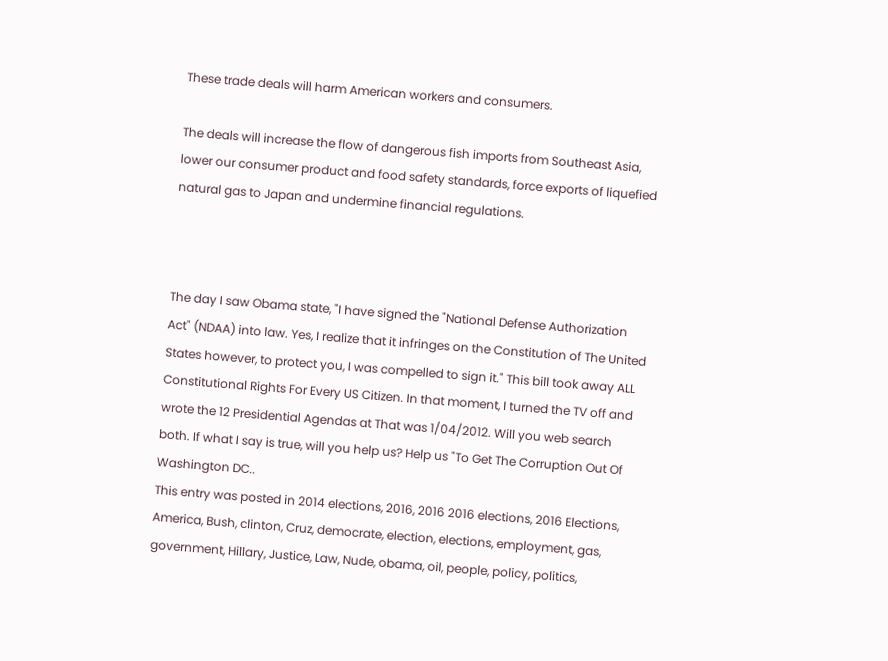These trade deals will harm American workers and consumers.

The deals will increase the flow of dangerous fish imports from Southeast Asia, lower our consumer product and food safety standards, force exports of liquefied natural gas to Japan and undermine financial regulations.



The day I saw Obama state, "I have signed the "National Defense Authorization Act" (NDAA) into law. Yes, I realize that it infringes on the Constitution of The United States however, to protect you, I was compelled to sign it." This bill took away ALL Constitutional Rights For Every US Citizen. In that moment, I turned the TV off and wrote the 12 Presidential Agendas at That was 1/04/2012. Will you web search both. If what I say is true, will you help us? Help us "To Get The Corruption Out Of Washington DC..
This entry was posted in 2014 elections, 2016, 2016 2016 elections, 2016 Elections, America, Bush, clinton, Cruz, democrate, election, elections, employment, gas, government, Hillary, Justice, Law, Nude, obama, oil, people, policy, politics,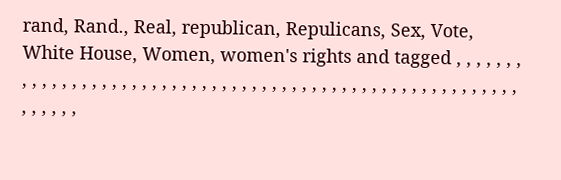rand, Rand., Real, republican, Repulicans, Sex, Vote, White House, Women, women's rights and tagged , , , , , , , , , , , , , , , , , , , , , , , , , , , , , , , , , , , , , , , , , , , , , , , , , , , , , , , , , , , , , , ,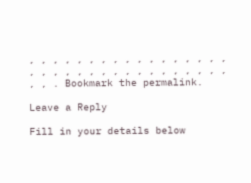, , , , , , , , , , , , , , , , , , , , , , , , , , , , , , , , , , , , . Bookmark the permalink.

Leave a Reply

Fill in your details below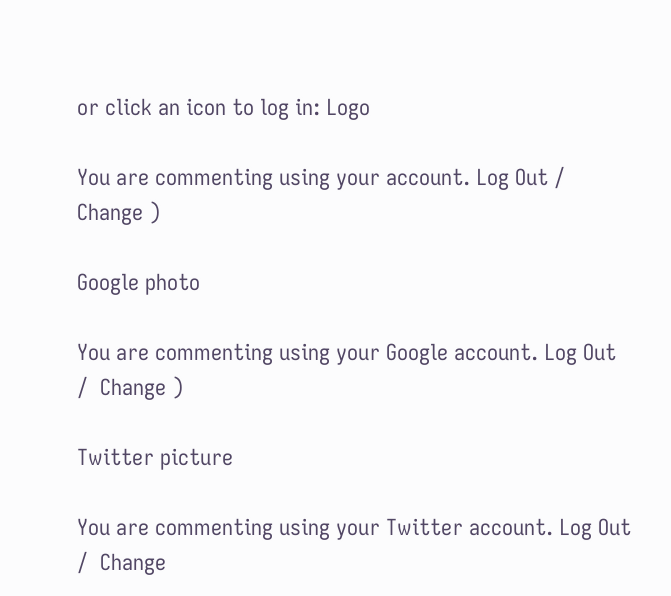or click an icon to log in: Logo

You are commenting using your account. Log Out /  Change )

Google photo

You are commenting using your Google account. Log Out /  Change )

Twitter picture

You are commenting using your Twitter account. Log Out /  Change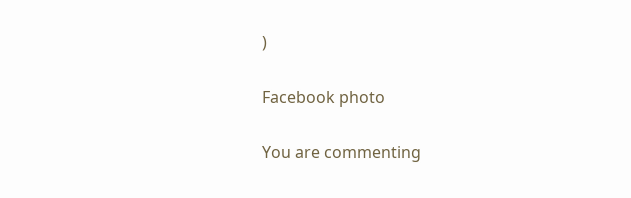)

Facebook photo

You are commenting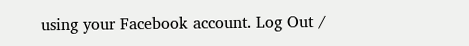using your Facebook account. Log Out /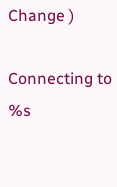Change )

Connecting to %s